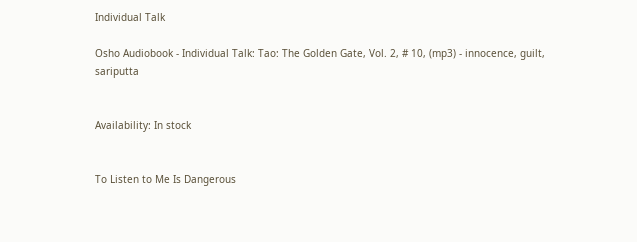Individual Talk

Osho Audiobook - Individual Talk: Tao: The Golden Gate, Vol. 2, # 10, (mp3) - innocence, guilt, sariputta


Availability: In stock


To Listen to Me Is Dangerous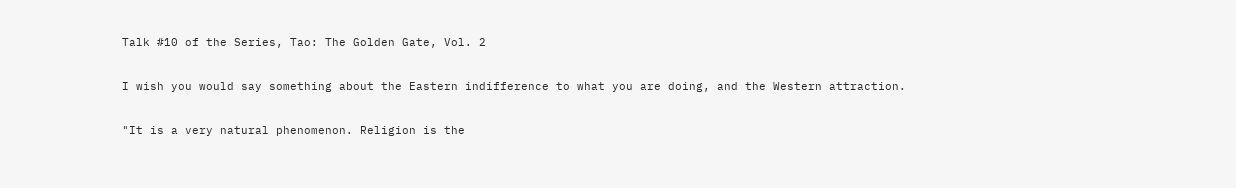Talk #10 of the Series, Tao: The Golden Gate, Vol. 2

I wish you would say something about the Eastern indifference to what you are doing, and the Western attraction.

"It is a very natural phenomenon. Religion is the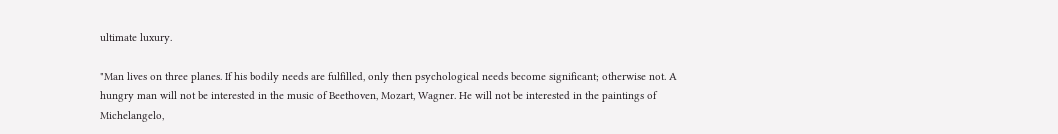ultimate luxury.

"Man lives on three planes. If his bodily needs are fulfilled, only then psychological needs become significant; otherwise not. A hungry man will not be interested in the music of Beethoven, Mozart, Wagner. He will not be interested in the paintings of Michelangelo,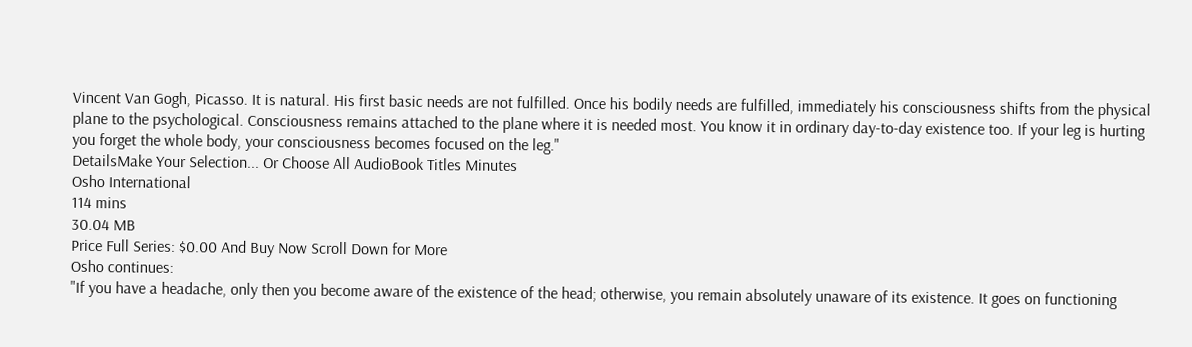Vincent Van Gogh, Picasso. It is natural. His first basic needs are not fulfilled. Once his bodily needs are fulfilled, immediately his consciousness shifts from the physical plane to the psychological. Consciousness remains attached to the plane where it is needed most. You know it in ordinary day-to-day existence too. If your leg is hurting you forget the whole body, your consciousness becomes focused on the leg."
DetailsMake Your Selection... Or Choose All AudioBook Titles Minutes
Osho International
114 mins
30.04 MB
Price Full Series: $0.00 And Buy Now Scroll Down for More
Osho continues:
"If you have a headache, only then you become aware of the existence of the head; otherwise, you remain absolutely unaware of its existence. It goes on functioning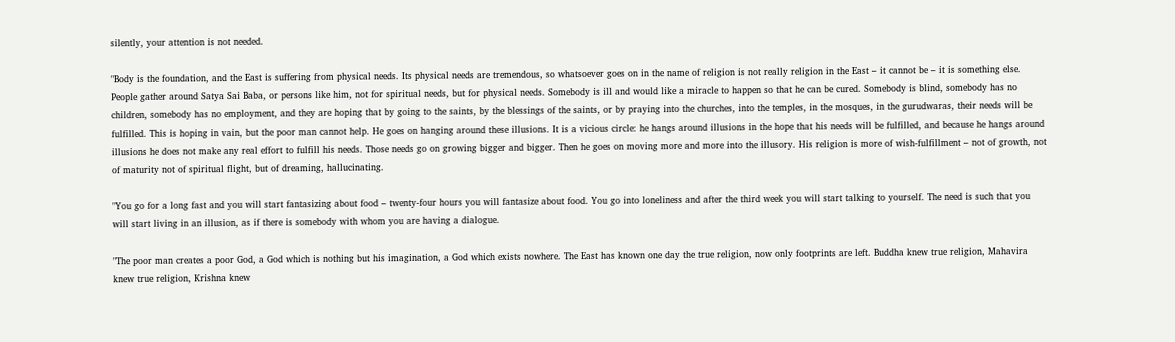silently, your attention is not needed.

"Body is the foundation, and the East is suffering from physical needs. Its physical needs are tremendous, so whatsoever goes on in the name of religion is not really religion in the East – it cannot be – it is something else. People gather around Satya Sai Baba, or persons like him, not for spiritual needs, but for physical needs. Somebody is ill and would like a miracle to happen so that he can be cured. Somebody is blind, somebody has no children, somebody has no employment, and they are hoping that by going to the saints, by the blessings of the saints, or by praying into the churches, into the temples, in the mosques, in the gurudwaras, their needs will be fulfilled. This is hoping in vain, but the poor man cannot help. He goes on hanging around these illusions. It is a vicious circle: he hangs around illusions in the hope that his needs will be fulfilled, and because he hangs around illusions he does not make any real effort to fulfill his needs. Those needs go on growing bigger and bigger. Then he goes on moving more and more into the illusory. His religion is more of wish-fulfillment – not of growth, not of maturity not of spiritual flight, but of dreaming, hallucinating.

"You go for a long fast and you will start fantasizing about food – twenty-four hours you will fantasize about food. You go into loneliness and after the third week you will start talking to yourself. The need is such that you will start living in an illusion, as if there is somebody with whom you are having a dialogue.

"The poor man creates a poor God, a God which is nothing but his imagination, a God which exists nowhere. The East has known one day the true religion, now only footprints are left. Buddha knew true religion, Mahavira knew true religion, Krishna knew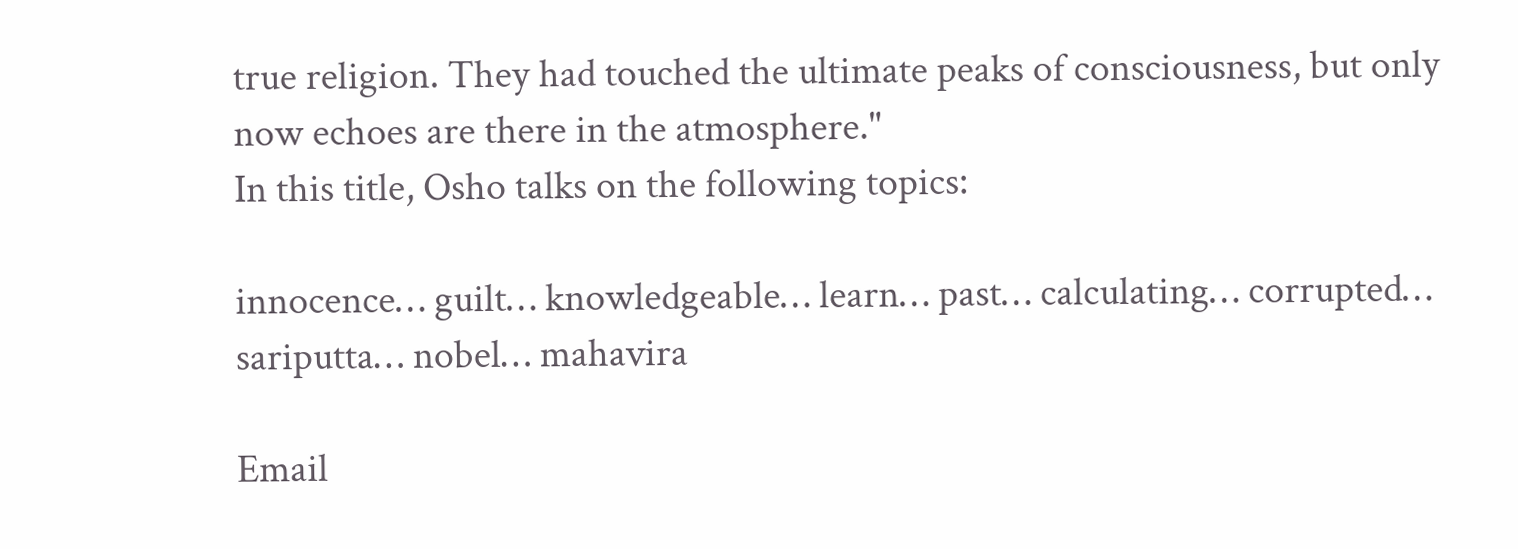true religion. They had touched the ultimate peaks of consciousness, but only now echoes are there in the atmosphere."
In this title, Osho talks on the following topics:

innocence… guilt… knowledgeable… learn… past… calculating… corrupted… sariputta… nobel… mahavira

Email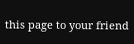this page to your friend